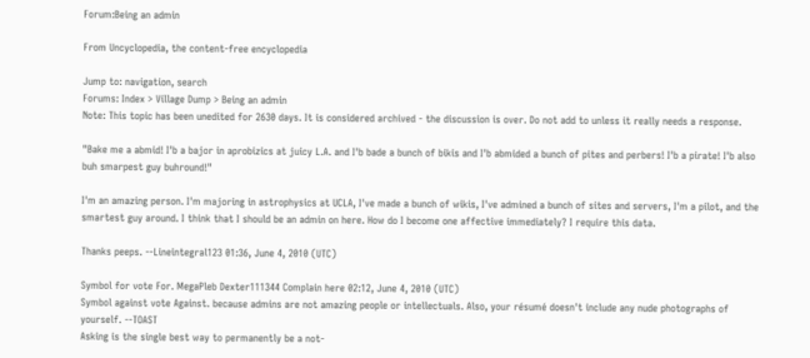Forum:Being an admin

From Uncyclopedia, the content-free encyclopedia

Jump to: navigation, search
Forums: Index > Village Dump > Being an admin
Note: This topic has been unedited for 2630 days. It is considered archived - the discussion is over. Do not add to unless it really needs a response.

"Bake me a abmid! I'b a bajor in aprobizics at juicy L.A. and I'b bade a bunch of bikis and I'b abmided a bunch of pites and perbers! I'b a pirate! I'b also buh smarpest guy buhround!"

I'm an amazing person. I'm majoring in astrophysics at UCLA, I've made a bunch of wikis, I've admined a bunch of sites and servers, I'm a pilot, and the smartest guy around. I think that I should be an admin on here. How do I become one affective immediately? I require this data.

Thanks peeps. --Lineintegral123 01:36, June 4, 2010 (UTC)

Symbol for vote For. MegaPleb Dexter111344 Complain here 02:12, June 4, 2010 (UTC)
Symbol against vote Against. because admins are not amazing people or intellectuals. Also, your résumé doesn't include any nude photographs of yourself. --TOAST
Asking is the single best way to permanently be a not-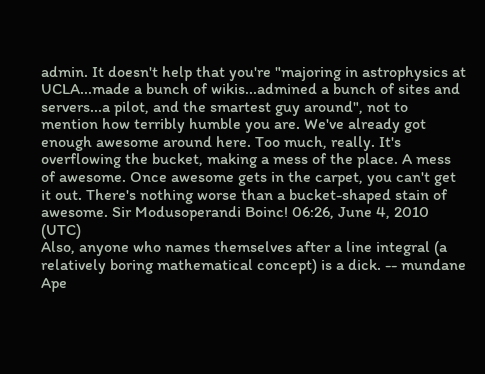admin. It doesn't help that you're "majoring in astrophysics at UCLA...made a bunch of wikis...admined a bunch of sites and servers...a pilot, and the smartest guy around", not to mention how terribly humble you are. We've already got enough awesome around here. Too much, really. It's overflowing the bucket, making a mess of the place. A mess of awesome. Once awesome gets in the carpet, you can't get it out. There's nothing worse than a bucket-shaped stain of awesome. Sir Modusoperandi Boinc! 06:26, June 4, 2010 (UTC)
Also, anyone who names themselves after a line integral (a relatively boring mathematical concept) is a dick. -- mundane Ape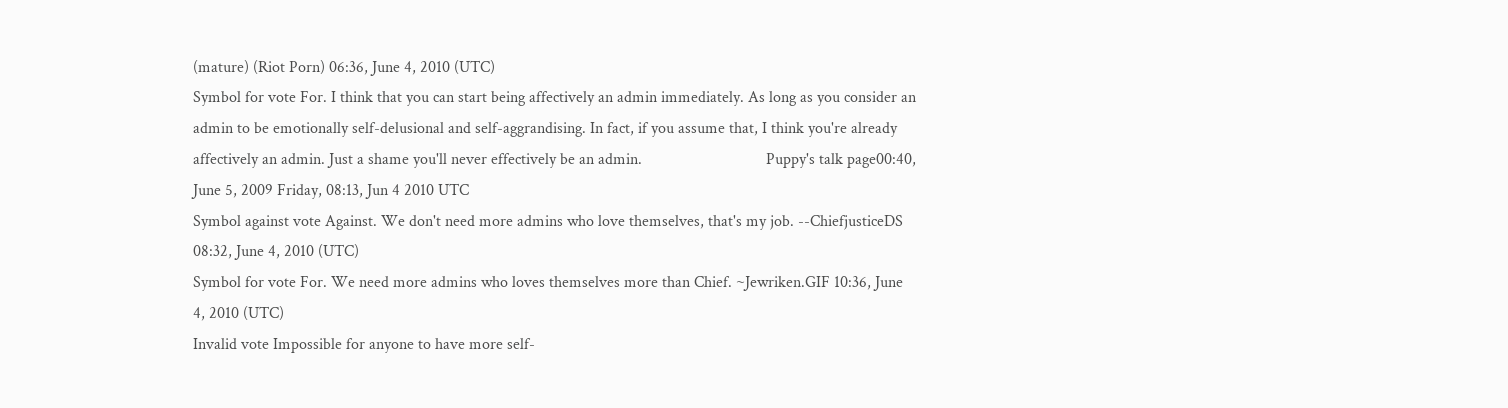(mature) (Riot Porn) 06:36, June 4, 2010 (UTC)
Symbol for vote For. I think that you can start being affectively an admin immediately. As long as you consider an admin to be emotionally self-delusional and self-aggrandising. In fact, if you assume that, I think you're already affectively an admin. Just a shame you'll never effectively be an admin.                               Puppy's talk page00:40, June 5, 2009 Friday, 08:13, Jun 4 2010 UTC
Symbol against vote Against. We don't need more admins who love themselves, that's my job. --ChiefjusticeDS 08:32, June 4, 2010 (UTC)
Symbol for vote For. We need more admins who loves themselves more than Chief. ~Jewriken.GIF 10:36, June 4, 2010 (UTC)
Invalid vote Impossible for anyone to have more self-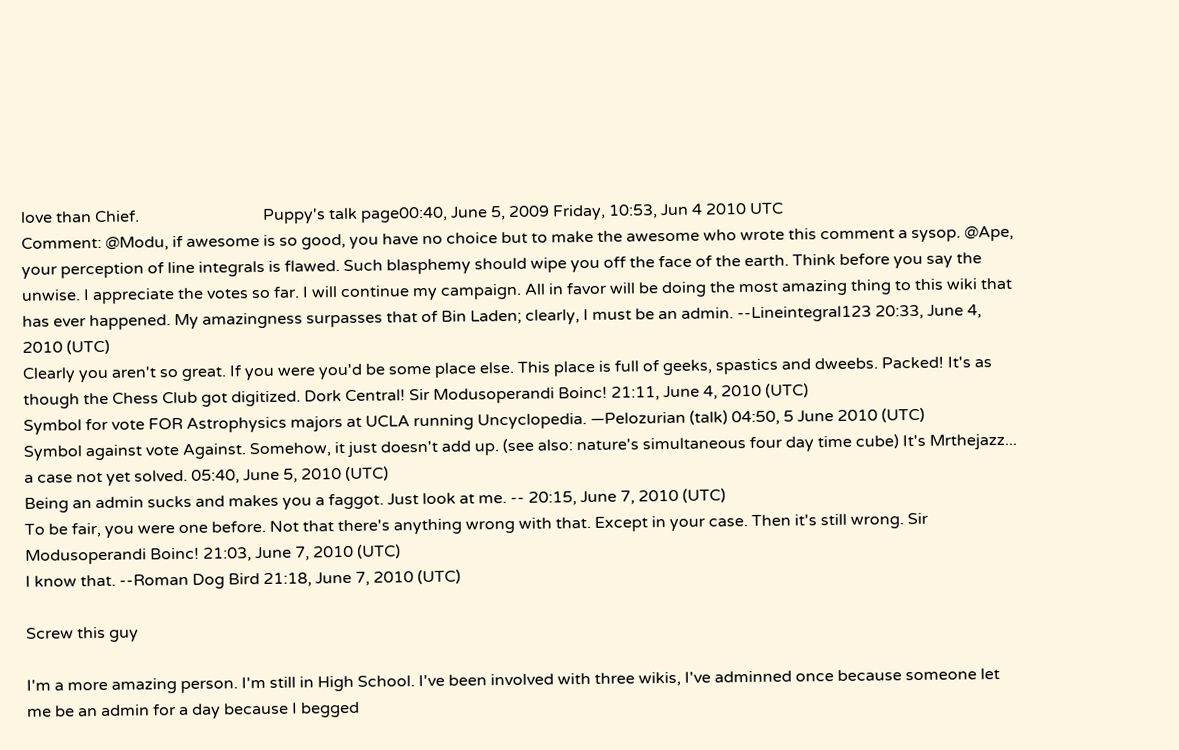love than Chief.                               Puppy's talk page00:40, June 5, 2009 Friday, 10:53, Jun 4 2010 UTC
Comment: @Modu, if awesome is so good, you have no choice but to make the awesome who wrote this comment a sysop. @Ape, your perception of line integrals is flawed. Such blasphemy should wipe you off the face of the earth. Think before you say the unwise. I appreciate the votes so far. I will continue my campaign. All in favor will be doing the most amazing thing to this wiki that has ever happened. My amazingness surpasses that of Bin Laden; clearly, I must be an admin. --Lineintegral123 20:33, June 4, 2010 (UTC)
Clearly you aren't so great. If you were you'd be some place else. This place is full of geeks, spastics and dweebs. Packed! It's as though the Chess Club got digitized. Dork Central! Sir Modusoperandi Boinc! 21:11, June 4, 2010 (UTC)
Symbol for vote FOR Astrophysics majors at UCLA running Uncyclopedia. —Pelozurian (talk) 04:50, 5 June 2010 (UTC)
Symbol against vote Against. Somehow, it just doesn't add up. (see also: nature's simultaneous four day time cube) It's Mrthejazz... a case not yet solved. 05:40, June 5, 2010 (UTC)
Being an admin sucks and makes you a faggot. Just look at me. -- 20:15, June 7, 2010 (UTC)
To be fair, you were one before. Not that there's anything wrong with that. Except in your case. Then it's still wrong. Sir Modusoperandi Boinc! 21:03, June 7, 2010 (UTC)
I know that. --Roman Dog Bird 21:18, June 7, 2010 (UTC)

Screw this guy

I'm a more amazing person. I'm still in High School. I've been involved with three wikis, I've adminned once because someone let me be an admin for a day because I begged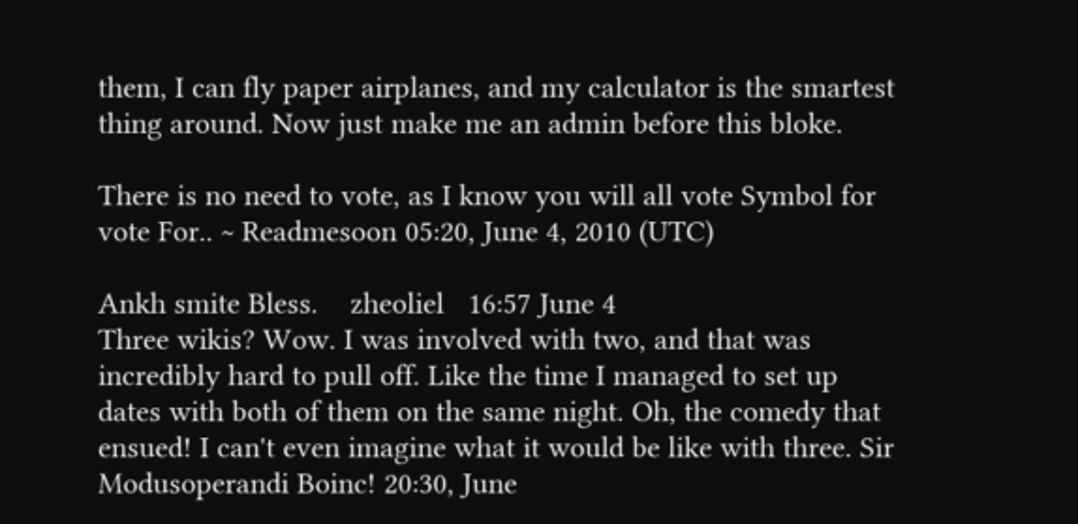them, I can fly paper airplanes, and my calculator is the smartest thing around. Now just make me an admin before this bloke.

There is no need to vote, as I know you will all vote Symbol for vote For.. ~ Readmesoon 05:20, June 4, 2010 (UTC)

Ankh smite Bless.    zheoliel   16:57 June 4
Three wikis? Wow. I was involved with two, and that was incredibly hard to pull off. Like the time I managed to set up dates with both of them on the same night. Oh, the comedy that ensued! I can't even imagine what it would be like with three. Sir Modusoperandi Boinc! 20:30, June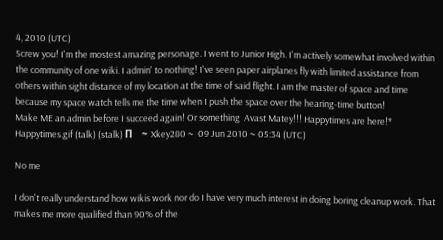4, 2010 (UTC)
Screw you! I'm the mostest amazing personage. I went to Junior High. I'm actively somewhat involved within the community of one wiki. I admin' to nothing! I've seen paper airplanes fly with limited assistance from others within sight distance of my location at the time of said flight. I am the master of space and time because my space watch tells me the time when I push the space over the hearing-time button!
Make ME an admin before I succeed again! Or something  Avast Matey!!! Happytimes are here!* Happytimes.gif (talk) (stalk) Π   ~ Xkey280 ~  09 Jun 2010 ~ 05:34 (UTC)

No me

I don't really understand how wikis work nor do I have very much interest in doing boring cleanup work. That makes me more qualified than 90% of the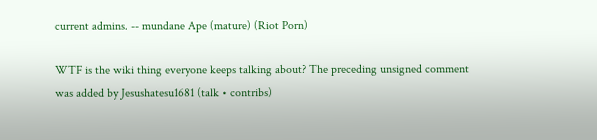current admins. -- mundane Ape (mature) (Riot Porn)

WTF is the wiki thing everyone keeps talking about? The preceding unsigned comment was added by Jesushatesu1681 (talk • contribs)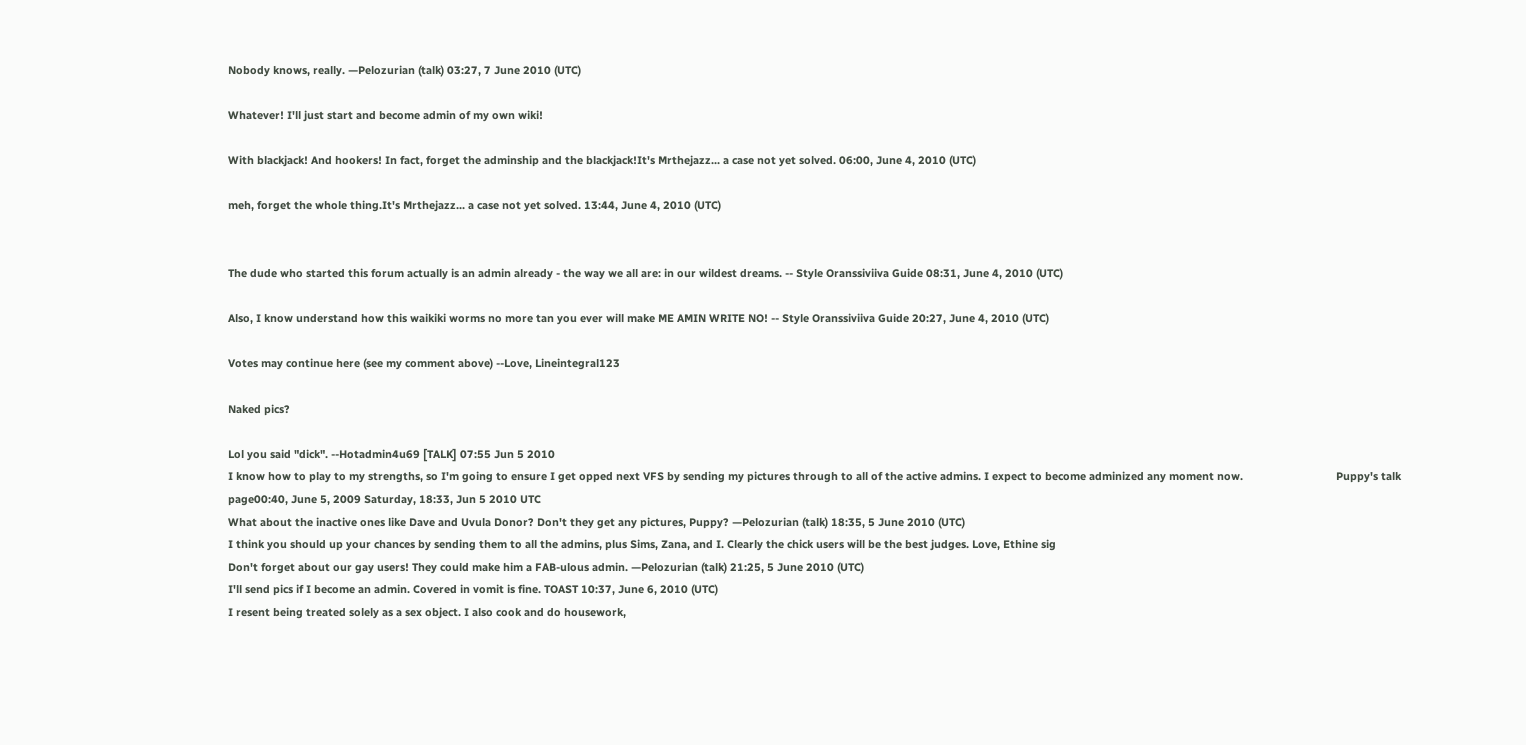Nobody knows, really. —Pelozurian (talk) 03:27, 7 June 2010 (UTC)

Whatever! I'll just start and become admin of my own wiki!

With blackjack! And hookers! In fact, forget the adminship and the blackjack!It's Mrthejazz... a case not yet solved. 06:00, June 4, 2010 (UTC)

meh, forget the whole thing.It's Mrthejazz... a case not yet solved. 13:44, June 4, 2010 (UTC)


The dude who started this forum actually is an admin already - the way we all are: in our wildest dreams. -- Style Oranssiviiva Guide 08:31, June 4, 2010 (UTC)

Also, I know understand how this waikiki worms no more tan you ever will make ME AMIN WRITE NO! -- Style Oranssiviiva Guide 20:27, June 4, 2010 (UTC)

Votes may continue here (see my comment above) --Love, Lineintegral123

Naked pics?

Lol you said "dick". --Hotadmin4u69 [TALK] 07:55 Jun 5 2010
I know how to play to my strengths, so I'm going to ensure I get opped next VFS by sending my pictures through to all of the active admins. I expect to become adminized any moment now.                               Puppy's talk page00:40, June 5, 2009 Saturday, 18:33, Jun 5 2010 UTC
What about the inactive ones like Dave and Uvula Donor? Don't they get any pictures, Puppy? —Pelozurian (talk) 18:35, 5 June 2010 (UTC)
I think you should up your chances by sending them to all the admins, plus Sims, Zana, and I. Clearly the chick users will be the best judges. Love, Ethine sig
Don't forget about our gay users! They could make him a FAB-ulous admin. —Pelozurian (talk) 21:25, 5 June 2010 (UTC)
I'll send pics if I become an admin. Covered in vomit is fine. TOAST 10:37, June 6, 2010 (UTC)
I resent being treated solely as a sex object. I also cook and do housework,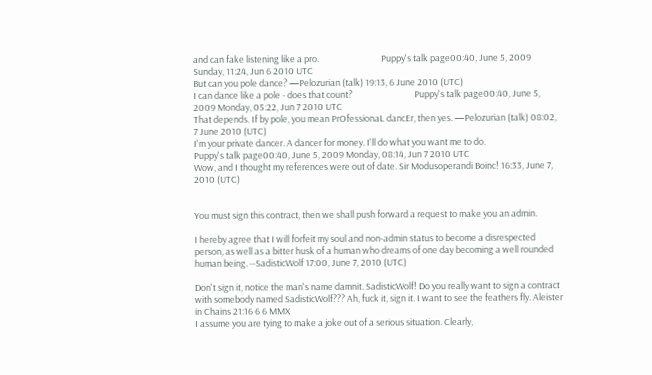and can fake listening like a pro.                               Puppy's talk page00:40, June 5, 2009 Sunday, 11:24, Jun 6 2010 UTC
But can you pole dance? —Pelozurian (talk) 19:13, 6 June 2010 (UTC)
I can dance like a pole - does that count?                               Puppy's talk page00:40, June 5, 2009 Monday, 05:22, Jun 7 2010 UTC
That depends. If by pole, you mean PrOfessionaL dancEr, then yes. —Pelozurian (talk) 08:02, 7 June 2010 (UTC)
I'm your private dancer. A dancer for money. I'll do what you want me to do.                               Puppy's talk page00:40, June 5, 2009 Monday, 08:14, Jun 7 2010 UTC
Wow, and I thought my references were out of date. Sir Modusoperandi Boinc! 16:33, June 7, 2010 (UTC)


You must sign this contract, then we shall push forward a request to make you an admin.

I hereby agree that I will forfeit my soul and non-admin status to become a disrespected person, as well as a bitter husk of a human who dreams of one day becoming a well rounded human being. --SadisticWolf 17:00, June 7, 2010 (UTC)

Don't sign it, notice the man's name damnit. SadisticWolf! Do you really want to sign a contract with somebody named SadisticWolf??? Ah, fuck it, sign it. I want to see the feathers fly. Aleister in Chains 21:16 6 6 MMX
I assume you are tying to make a joke out of a serious situation. Clearly,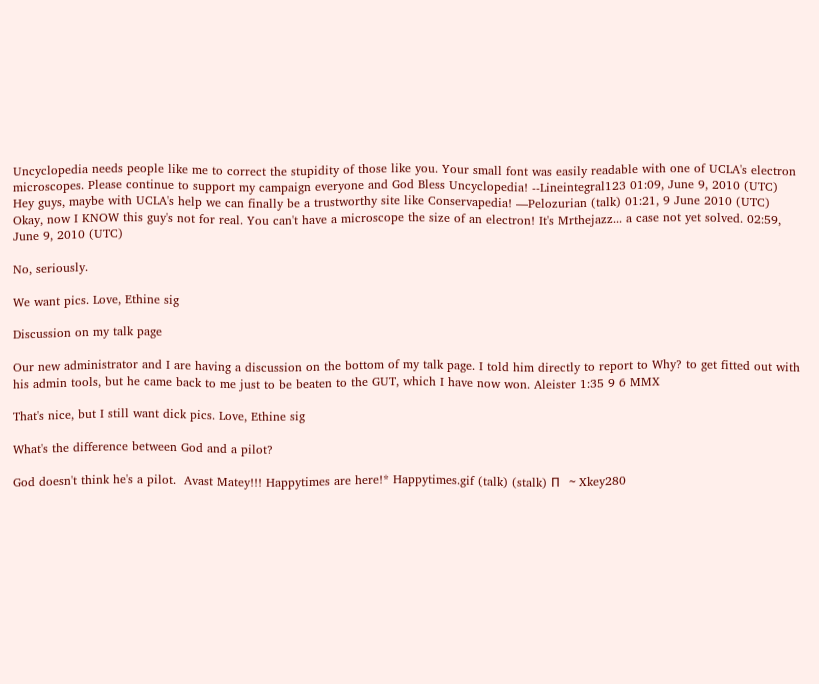Uncyclopedia needs people like me to correct the stupidity of those like you. Your small font was easily readable with one of UCLA's electron microscopes. Please continue to support my campaign everyone and God Bless Uncyclopedia! --Lineintegral123 01:09, June 9, 2010 (UTC)
Hey guys, maybe with UCLA's help we can finally be a trustworthy site like Conservapedia! —Pelozurian (talk) 01:21, 9 June 2010 (UTC)
Okay, now I KNOW this guy's not for real. You can't have a microscope the size of an electron! It's Mrthejazz... a case not yet solved. 02:59, June 9, 2010 (UTC)

No, seriously.

We want pics. Love, Ethine sig

Discussion on my talk page

Our new administrator and I are having a discussion on the bottom of my talk page. I told him directly to report to Why? to get fitted out with his admin tools, but he came back to me just to be beaten to the GUT, which I have now won. Aleister 1:35 9 6 MMX

That's nice, but I still want dick pics. Love, Ethine sig

What's the difference between God and a pilot?

God doesn't think he's a pilot.  Avast Matey!!! Happytimes are here!* Happytimes.gif (talk) (stalk) Π   ~ Xkey280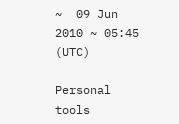~  09 Jun 2010 ~ 05:45 (UTC)

Personal tools